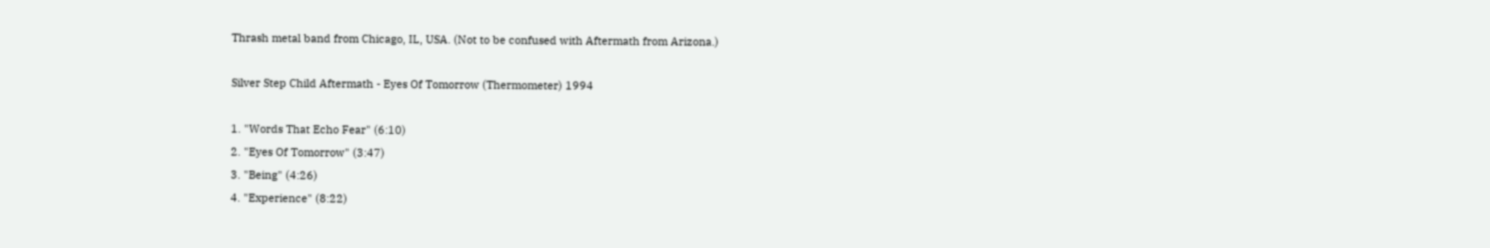Thrash metal band from Chicago, IL, USA. (Not to be confused with Aftermath from Arizona.)

Silver Step Child Aftermath - Eyes Of Tomorrow (Thermometer) 1994

1. "Words That Echo Fear" (6:10)
2. "Eyes Of Tomorrow" (3:47)
3. "Being" (4:26)
4. "Experience" (8:22)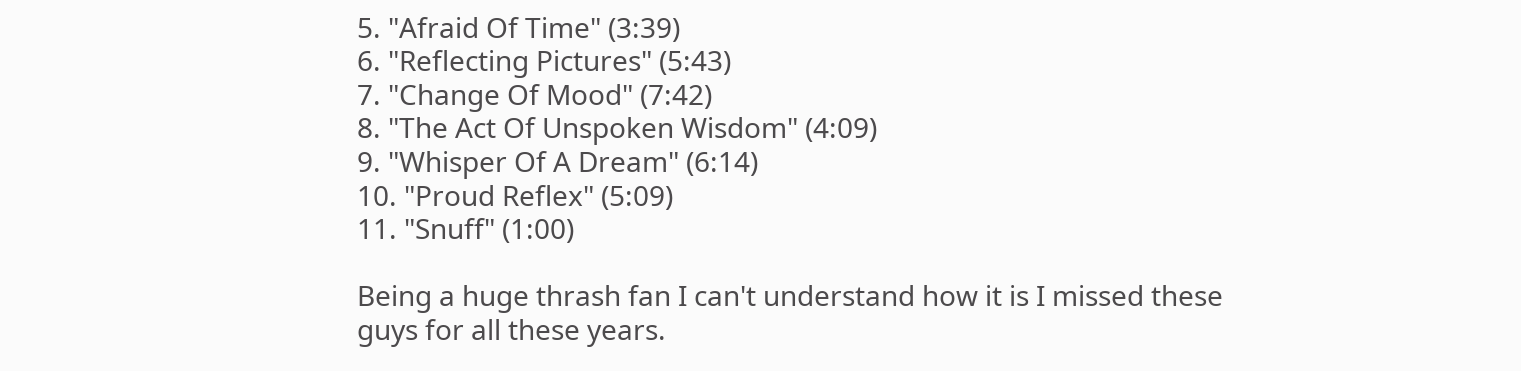5. "Afraid Of Time" (3:39)
6. "Reflecting Pictures" (5:43)
7. "Change Of Mood" (7:42)
8. "The Act Of Unspoken Wisdom" (4:09)
9. "Whisper Of A Dream" (6:14)
10. "Proud Reflex" (5:09)
11. "Snuff" (1:00)

Being a huge thrash fan I can't understand how it is I missed these guys for all these years.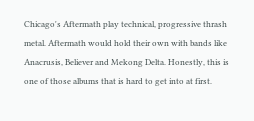Chicago's Aftermath play technical, progressive thrash metal. Aftermath would hold their own with bands like Anacrusis, Believer and Mekong Delta. Honestly, this is one of those albums that is hard to get into at first.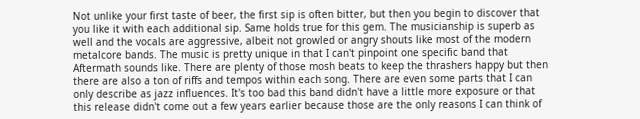Not unlike your first taste of beer, the first sip is often bitter, but then you begin to discover that you like it with each additional sip. Same holds true for this gem. The musicianship is superb as well and the vocals are aggressive, albeit not growled or angry shouts like most of the modern metalcore bands. The music is pretty unique in that I can't pinpoint one specific band that Aftermath sounds like. There are plenty of those mosh beats to keep the thrashers happy but then there are also a ton of riffs and tempos within each song. There are even some parts that I can only describe as jazz influences. It's too bad this band didn't have a little more exposure or that this release didn't come out a few years earlier because those are the only reasons I can think of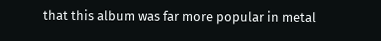that this album was far more popular in metal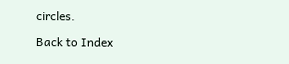circles.

Back to Index